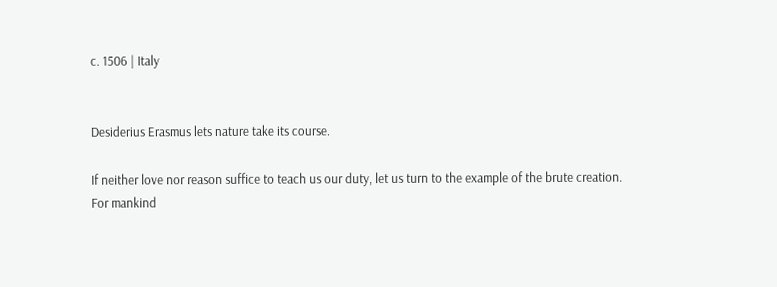c. 1506 | Italy


Desiderius Erasmus lets nature take its course.

If neither love nor reason suffice to teach us our duty, let us turn to the example of the brute creation. For mankind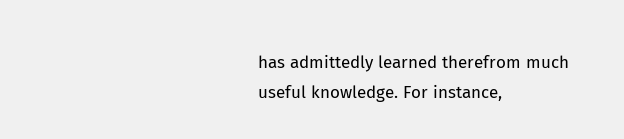has admittedly learned therefrom much useful knowledge. For instance,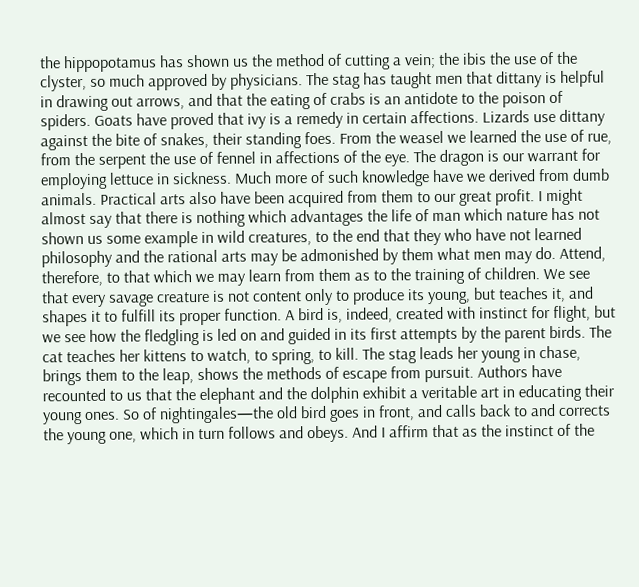the hippopotamus has shown us the method of cutting a vein; the ibis the use of the clyster, so much approved by physicians. The stag has taught men that dittany is helpful in drawing out arrows, and that the eating of crabs is an antidote to the poison of spiders. Goats have proved that ivy is a remedy in certain affections. Lizards use dittany against the bite of snakes, their standing foes. From the weasel we learned the use of rue, from the serpent the use of fennel in affections of the eye. The dragon is our warrant for employing lettuce in sickness. Much more of such knowledge have we derived from dumb animals. Practical arts also have been acquired from them to our great profit. I might almost say that there is nothing which advantages the life of man which nature has not shown us some example in wild creatures, to the end that they who have not learned philosophy and the rational arts may be admonished by them what men may do. Attend, therefore, to that which we may learn from them as to the training of children. We see that every savage creature is not content only to produce its young, but teaches it, and shapes it to fulfill its proper function. A bird is, indeed, created with instinct for flight, but we see how the fledgling is led on and guided in its first attempts by the parent birds. The cat teaches her kittens to watch, to spring, to kill. The stag leads her young in chase, brings them to the leap, shows the methods of escape from pursuit. Authors have recounted to us that the elephant and the dolphin exhibit a veritable art in educating their young ones. So of nightingales—the old bird goes in front, and calls back to and corrects the young one, which in turn follows and obeys. And I affirm that as the instinct of the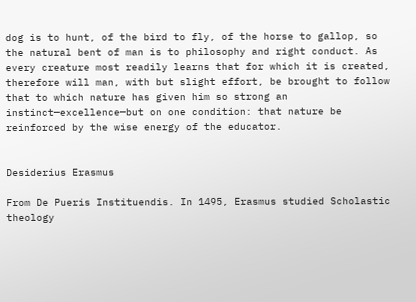dog is to hunt, of the bird to fly, of the horse to gallop, so the natural bent of man is to philosophy and right conduct. As every creature most readily learns that for which it is created, therefore will man, with but slight effort, be brought to follow that to which nature has given him so strong an instinct—excellence—but on one condition: that nature be reinforced by the wise energy of the educator.


Desiderius Erasmus

From De Pueris Instituendis. In 1495, Erasmus studied Scholastic theology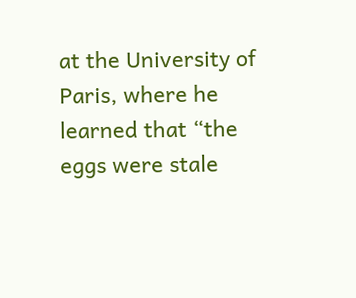at the University of Paris, where he learned that “the eggs were stale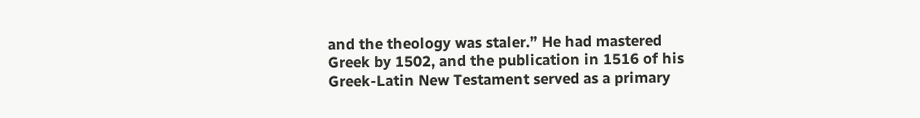and the theology was staler.” He had mastered Greek by 1502, and the publication in 1516 of his Greek-Latin New Testament served as a primary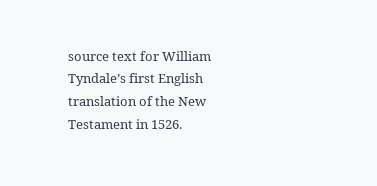source text for William Tyndale’s first English translation of the New Testament in 1526.